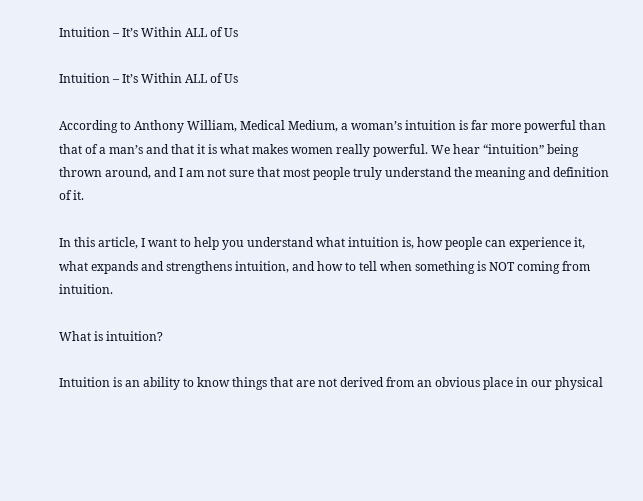Intuition – It’s Within ALL of Us

Intuition – It’s Within ALL of Us

According to Anthony William, Medical Medium, a woman’s intuition is far more powerful than that of a man’s and that it is what makes women really powerful. We hear “intuition” being thrown around, and I am not sure that most people truly understand the meaning and definition of it.

In this article, I want to help you understand what intuition is, how people can experience it, what expands and strengthens intuition, and how to tell when something is NOT coming from intuition.

What is intuition?

Intuition is an ability to know things that are not derived from an obvious place in our physical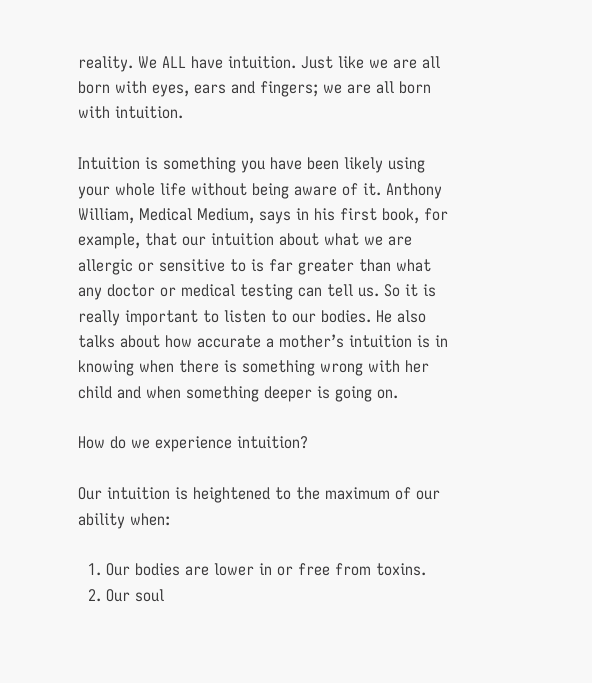reality. We ALL have intuition. Just like we are all born with eyes, ears and fingers; we are all born with intuition.

Intuition is something you have been likely using your whole life without being aware of it. Anthony William, Medical Medium, says in his first book, for example, that our intuition about what we are allergic or sensitive to is far greater than what any doctor or medical testing can tell us. So it is really important to listen to our bodies. He also talks about how accurate a mother’s intuition is in knowing when there is something wrong with her child and when something deeper is going on.

How do we experience intuition?

Our intuition is heightened to the maximum of our ability when:

  1. Our bodies are lower in or free from toxins.
  2. Our soul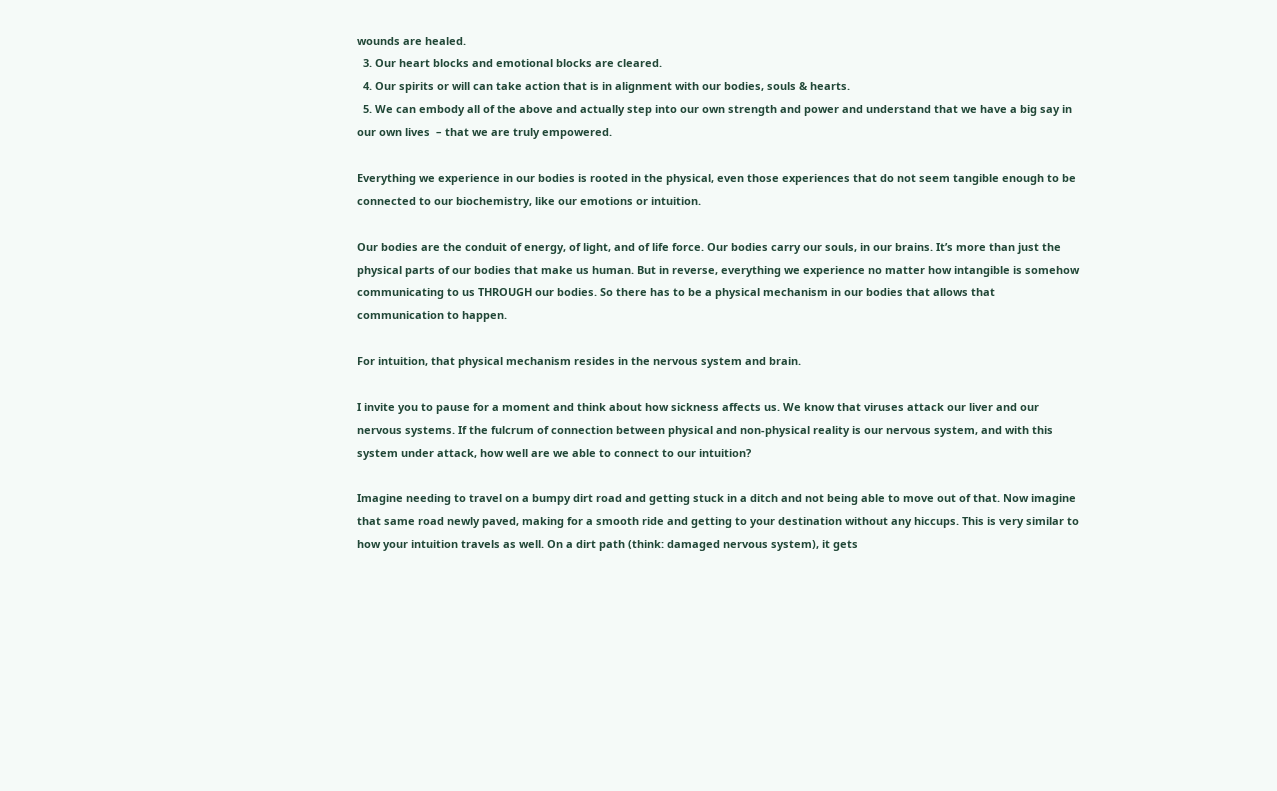wounds are healed.
  3. Our heart blocks and emotional blocks are cleared.
  4. Our spirits or will can take action that is in alignment with our bodies, souls & hearts.
  5. We can embody all of the above and actually step into our own strength and power and understand that we have a big say in our own lives  – that we are truly empowered.

Everything we experience in our bodies is rooted in the physical, even those experiences that do not seem tangible enough to be connected to our biochemistry, like our emotions or intuition.

Our bodies are the conduit of energy, of light, and of life force. Our bodies carry our souls, in our brains. It’s more than just the physical parts of our bodies that make us human. But in reverse, everything we experience no matter how intangible is somehow communicating to us THROUGH our bodies. So there has to be a physical mechanism in our bodies that allows that communication to happen.

For intuition, that physical mechanism resides in the nervous system and brain.

I invite you to pause for a moment and think about how sickness affects us. We know that viruses attack our liver and our nervous systems. If the fulcrum of connection between physical and non-physical reality is our nervous system, and with this system under attack, how well are we able to connect to our intuition?

Imagine needing to travel on a bumpy dirt road and getting stuck in a ditch and not being able to move out of that. Now imagine that same road newly paved, making for a smooth ride and getting to your destination without any hiccups. This is very similar to how your intuition travels as well. On a dirt path (think: damaged nervous system), it gets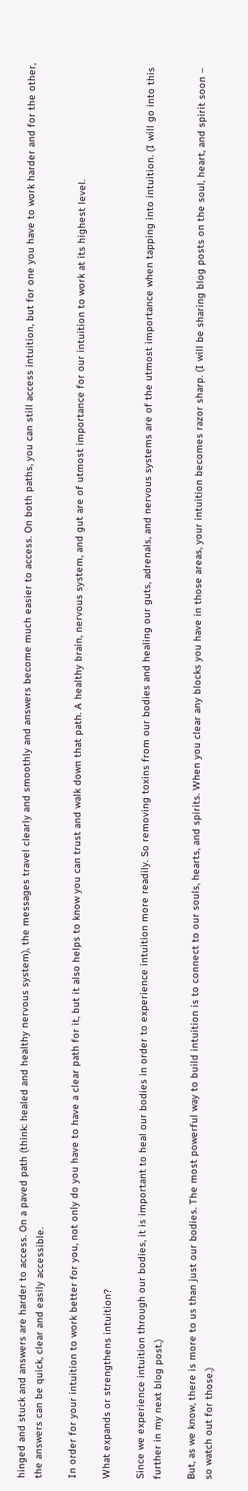hinged and stuck and answers are harder to access. On a paved path (think: healed and healthy nervous system), the messages travel clearly and smoothly and answers become much easier to access. On both paths, you can still access intuition, but for one you have to work harder and for the other, the answers can be quick, clear and easily accessible.

In order for your intuition to work better for you, not only do you have to have a clear path for it, but it also helps to know you can trust and walk down that path. A healthy brain, nervous system, and gut are of utmost importance for our intuition to work at its highest level.

What expands or strengthens intuition?

Since we experience intuition through our bodies, it is important to heal our bodies in order to experience intuition more readily. So removing toxins from our bodies and healing our guts, adrenals, and nervous systems are of the utmost importance when tapping into intuition. (I will go into this further in my next blog post.)

But, as we know, there is more to us than just our bodies. The most powerful way to build intuition is to connect to our souls, hearts, and spirits. When you clear any blocks you have in those areas, your intuition becomes razor sharp. (I will be sharing blog posts on the soul, heart, and spirit soon – so watch out for those.)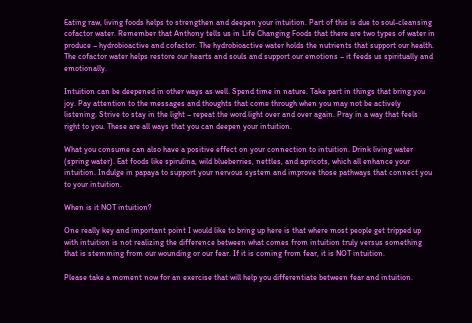Eating raw, living foods helps to strengthen and deepen your intuition. Part of this is due to soul-cleansing cofactor water. Remember that Anthony tells us in Life Changing Foods that there are two types of water in produce – hydrobioactive and cofactor. The hydrobioactive water holds the nutrients that support our health. The cofactor water helps restore our hearts and souls and support our emotions – it feeds us spiritually and emotionally.

Intuition can be deepened in other ways as well. Spend time in nature. Take part in things that bring you joy. Pay attention to the messages and thoughts that come through when you may not be actively listening. Strive to stay in the light – repeat the word light over and over again. Pray in a way that feels right to you. These are all ways that you can deepen your intuition.

What you consume can also have a positive effect on your connection to intuition. Drink living water (spring water). Eat foods like spirulina, wild blueberries, nettles, and apricots, which all enhance your intuition. Indulge in papaya to support your nervous system and improve those pathways that connect you to your intuition.

When is it NOT intuition?

One really key and important point I would like to bring up here is that where most people get tripped up with intuition is not realizing the difference between what comes from intuition truly versus something that is stemming from our wounding or our fear. If it is coming from fear, it is NOT intuition.

Please take a moment now for an exercise that will help you differentiate between fear and intuition.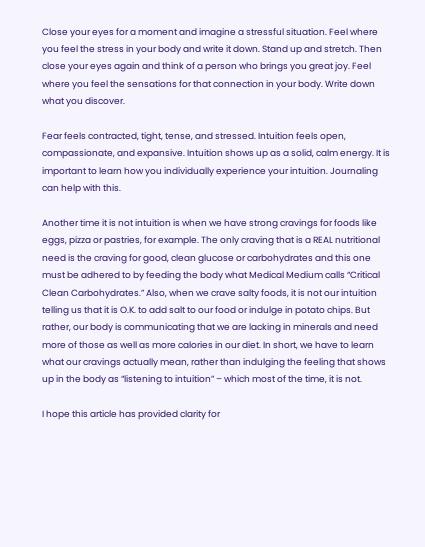Close your eyes for a moment and imagine a stressful situation. Feel where you feel the stress in your body and write it down. Stand up and stretch. Then close your eyes again and think of a person who brings you great joy. Feel where you feel the sensations for that connection in your body. Write down what you discover.

Fear feels contracted, tight, tense, and stressed. Intuition feels open, compassionate, and expansive. Intuition shows up as a solid, calm energy. It is important to learn how you individually experience your intuition. Journaling can help with this.

Another time it is not intuition is when we have strong cravings for foods like eggs, pizza or pastries, for example. The only craving that is a REAL nutritional need is the craving for good, clean glucose or carbohydrates and this one must be adhered to by feeding the body what Medical Medium calls “Critical Clean Carbohydrates.” Also, when we crave salty foods, it is not our intuition telling us that it is O.K. to add salt to our food or indulge in potato chips. But rather, our body is communicating that we are lacking in minerals and need more of those as well as more calories in our diet. In short, we have to learn what our cravings actually mean, rather than indulging the feeling that shows up in the body as “listening to intuition” – which most of the time, it is not.

I hope this article has provided clarity for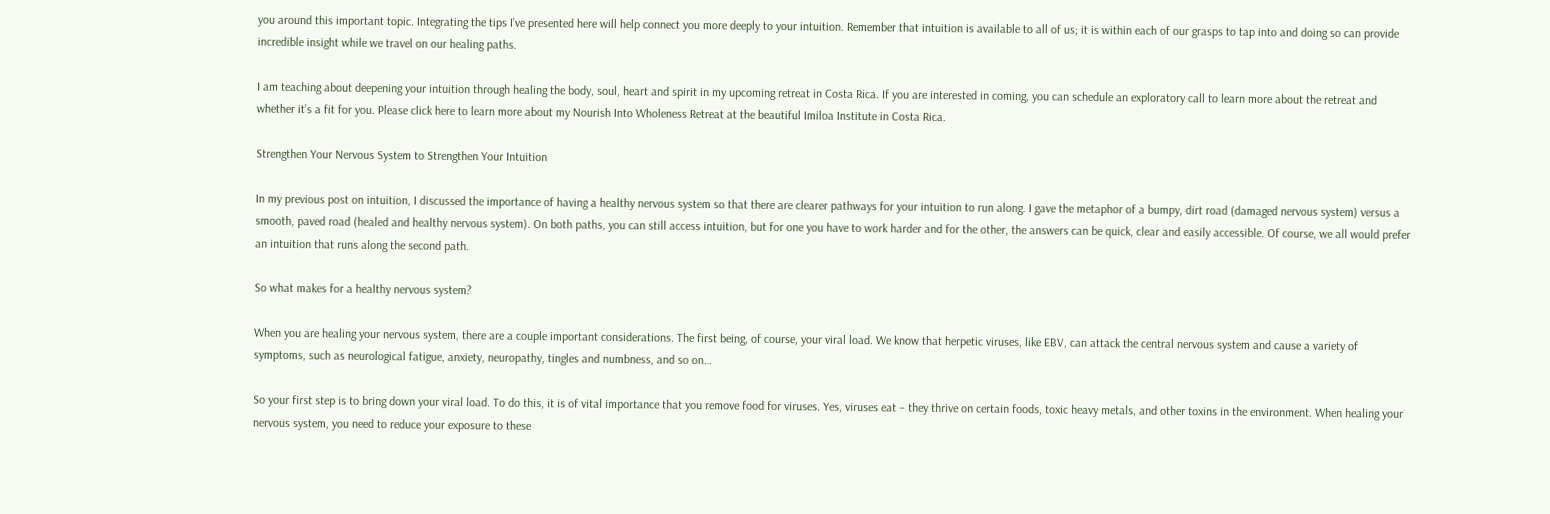you around this important topic. Integrating the tips I’ve presented here will help connect you more deeply to your intuition. Remember that intuition is available to all of us; it is within each of our grasps to tap into and doing so can provide incredible insight while we travel on our healing paths.

I am teaching about deepening your intuition through healing the body, soul, heart and spirit in my upcoming retreat in Costa Rica. If you are interested in coming, you can schedule an exploratory call to learn more about the retreat and whether it’s a fit for you. Please click here to learn more about my Nourish Into Wholeness Retreat at the beautiful Imiloa Institute in Costa Rica.

Strengthen Your Nervous System to Strengthen Your Intuition

In my previous post on intuition, I discussed the importance of having a healthy nervous system so that there are clearer pathways for your intuition to run along. I gave the metaphor of a bumpy, dirt road (damaged nervous system) versus a smooth, paved road (healed and healthy nervous system). On both paths, you can still access intuition, but for one you have to work harder and for the other, the answers can be quick, clear and easily accessible. Of course, we all would prefer an intuition that runs along the second path.

So what makes for a healthy nervous system?

When you are healing your nervous system, there are a couple important considerations. The first being, of course, your viral load. We know that herpetic viruses, like EBV, can attack the central nervous system and cause a variety of symptoms, such as neurological fatigue, anxiety, neuropathy, tingles and numbness, and so on…

So your first step is to bring down your viral load. To do this, it is of vital importance that you remove food for viruses. Yes, viruses eat – they thrive on certain foods, toxic heavy metals, and other toxins in the environment. When healing your nervous system, you need to reduce your exposure to these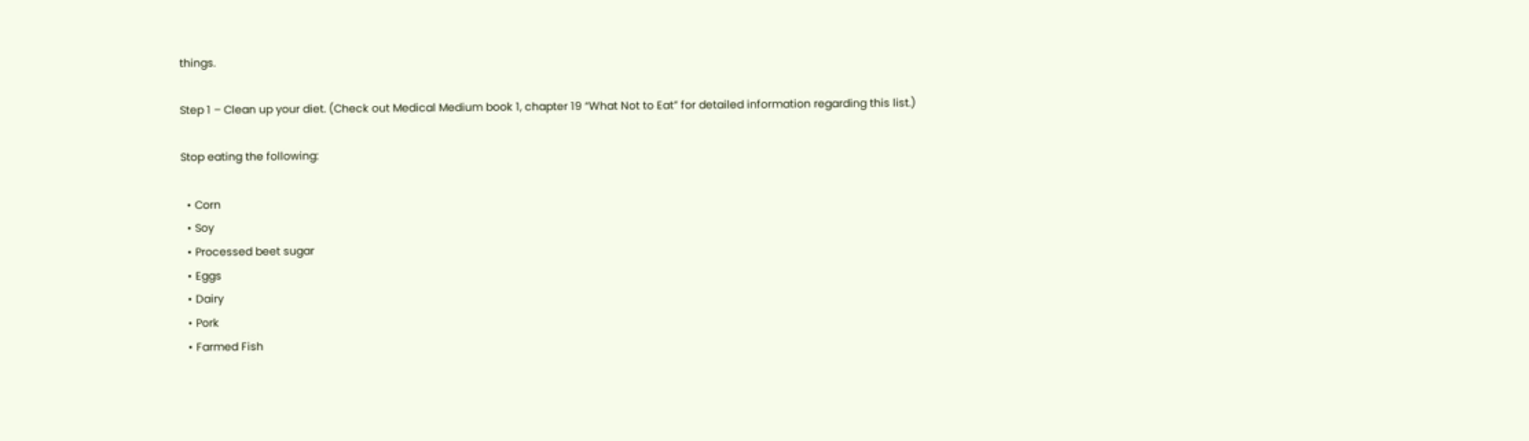things.

Step 1 – Clean up your diet. (Check out Medical Medium book 1, chapter 19 “What Not to Eat” for detailed information regarding this list.)

Stop eating the following:

  • Corn
  • Soy
  • Processed beet sugar
  • Eggs
  • Dairy
  • Pork
  • Farmed Fish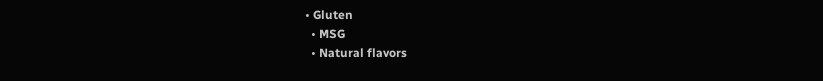• Gluten
  • MSG
  • Natural flavors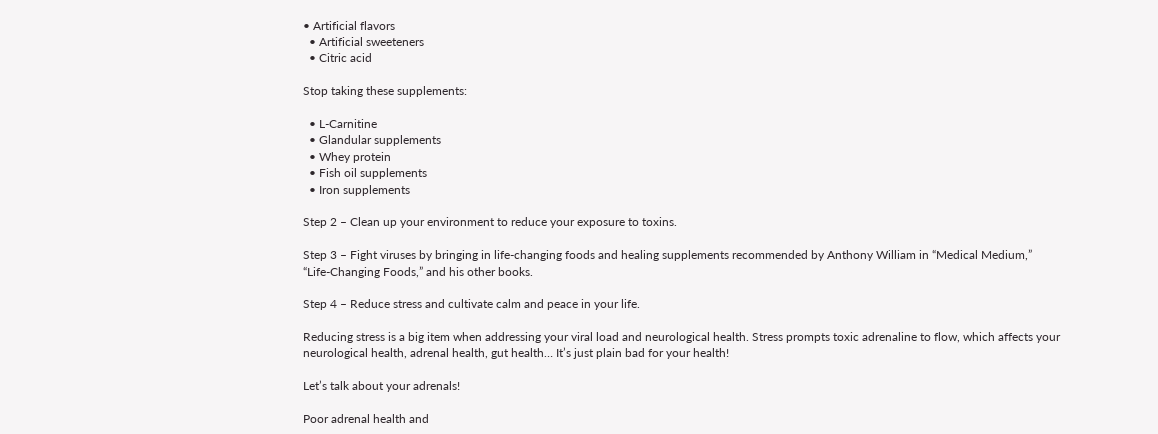• Artificial flavors
  • Artificial sweeteners
  • Citric acid

Stop taking these supplements:

  • L-Carnitine
  • Glandular supplements
  • Whey protein
  • Fish oil supplements
  • Iron supplements

Step 2 – Clean up your environment to reduce your exposure to toxins.

Step 3 – Fight viruses by bringing in life-changing foods and healing supplements recommended by Anthony William in “Medical Medium,” “Life-Changing Foods,” and his other books.

Step 4 – Reduce stress and cultivate calm and peace in your life.

Reducing stress is a big item when addressing your viral load and neurological health. Stress prompts toxic adrenaline to flow, which affects your neurological health, adrenal health, gut health… It’s just plain bad for your health!

Let’s talk about your adrenals!

Poor adrenal health and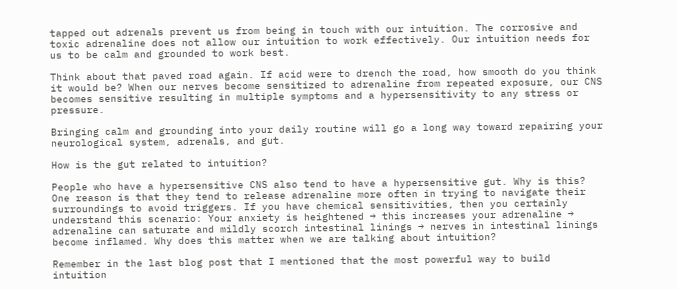tapped out adrenals prevent us from being in touch with our intuition. The corrosive and toxic adrenaline does not allow our intuition to work effectively. Our intuition needs for us to be calm and grounded to work best.

Think about that paved road again. If acid were to drench the road, how smooth do you think it would be? When our nerves become sensitized to adrenaline from repeated exposure, our CNS becomes sensitive resulting in multiple symptoms and a hypersensitivity to any stress or pressure.

Bringing calm and grounding into your daily routine will go a long way toward repairing your neurological system, adrenals, and gut.

How is the gut related to intuition?

People who have a hypersensitive CNS also tend to have a hypersensitive gut. Why is this? One reason is that they tend to release adrenaline more often in trying to navigate their surroundings to avoid triggers. If you have chemical sensitivities, then you certainly understand this scenario: Your anxiety is heightened → this increases your adrenaline → adrenaline can saturate and mildly scorch intestinal linings → nerves in intestinal linings become inflamed. Why does this matter when we are talking about intuition?

Remember in the last blog post that I mentioned that the most powerful way to build intuition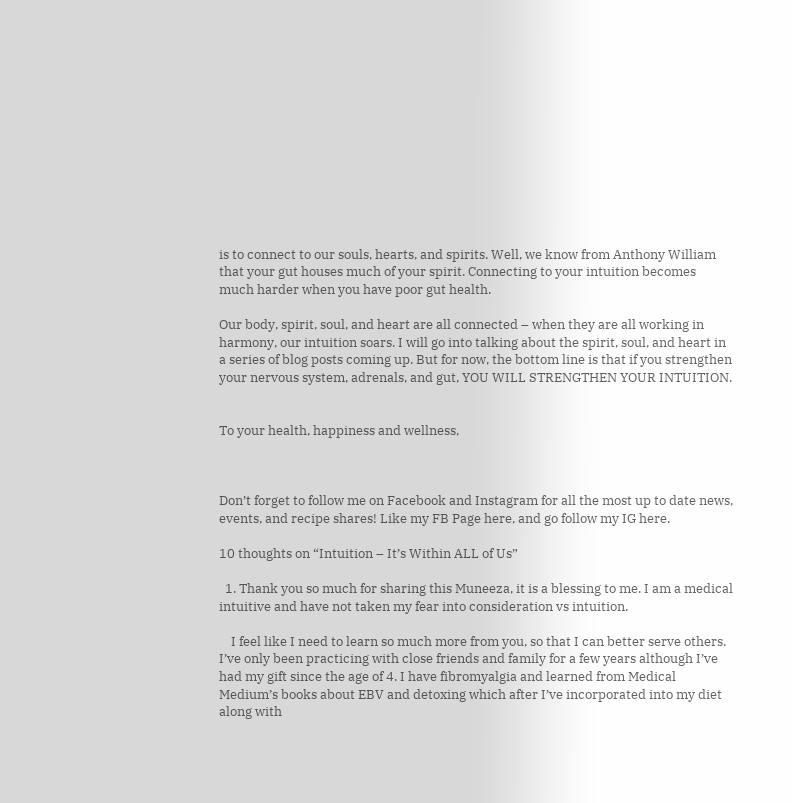is to connect to our souls, hearts, and spirits. Well, we know from Anthony William that your gut houses much of your spirit. Connecting to your intuition becomes much harder when you have poor gut health.

Our body, spirit, soul, and heart are all connected – when they are all working in harmony, our intuition soars. I will go into talking about the spirit, soul, and heart in a series of blog posts coming up. But for now, the bottom line is that if you strengthen your nervous system, adrenals, and gut, YOU WILL STRENGTHEN YOUR INTUITION.


To your health, happiness and wellness,



Don’t forget to follow me on Facebook and Instagram for all the most up to date news, events, and recipe shares! Like my FB Page here, and go follow my IG here.

10 thoughts on “Intuition – It’s Within ALL of Us”

  1. Thank you so much for sharing this Muneeza, it is a blessing to me. I am a medical intuitive and have not taken my fear into consideration vs intuition.

    I feel like I need to learn so much more from you, so that I can better serve others. I’ve only been practicing with close friends and family for a few years although I’ve had my gift since the age of 4. I have fibromyalgia and learned from Medical Medium’s books about EBV and detoxing which after I’ve incorporated into my diet along with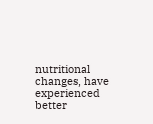nutritional changes, have experienced better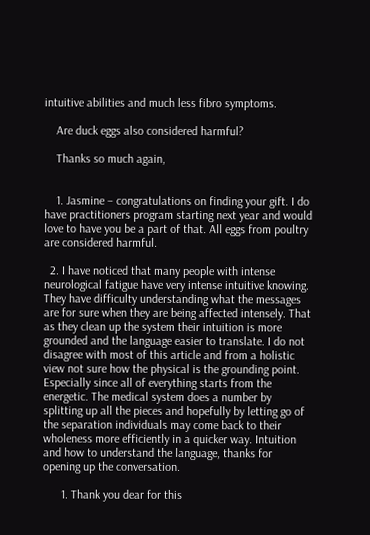intuitive abilities and much less fibro symptoms.

    Are duck eggs also considered harmful?

    Thanks so much again,


    1. Jasmine – congratulations on finding your gift. I do have practitioners program starting next year and would love to have you be a part of that. All eggs from poultry are considered harmful.

  2. I have noticed that many people with intense neurological fatigue have very intense intuitive knowing. They have difficulty understanding what the messages are for sure when they are being affected intensely. That as they clean up the system their intuition is more grounded and the language easier to translate. I do not disagree with most of this article and from a holistic view not sure how the physical is the grounding point. Especially since all of everything starts from the energetic. The medical system does a number by splitting up all the pieces and hopefully by letting go of the separation individuals may come back to their wholeness more efficiently in a quicker way. Intuition and how to understand the language, thanks for opening up the conversation.

      1. Thank you dear for this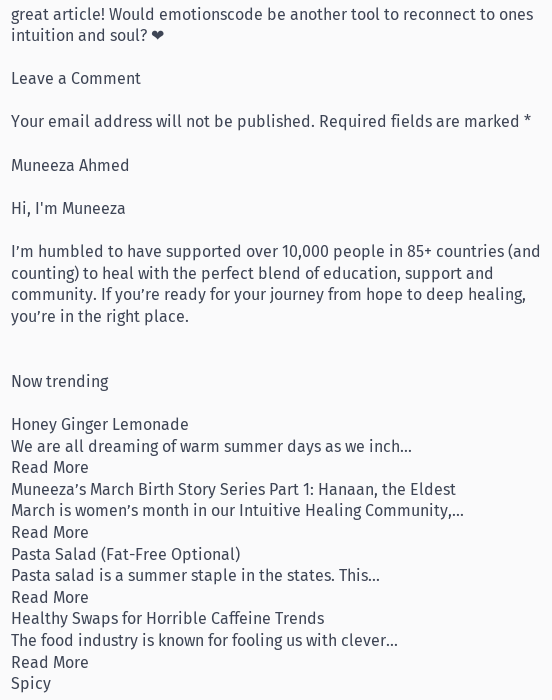great article! Would emotionscode be another tool to reconnect to ones intuition and soul? ❤

Leave a Comment

Your email address will not be published. Required fields are marked *

Muneeza Ahmed

Hi, I'm Muneeza

I’m humbled to have supported over 10,000 people in 85+ countries (and counting) to heal with the perfect blend of education, support and community. If you’re ready for your journey from hope to deep healing, you’re in the right place.


Now trending

Honey Ginger Lemonade
We are all dreaming of warm summer days as we inch...
Read More
Muneeza’s March Birth Story Series Part 1: Hanaan, the Eldest
March is women’s month in our Intuitive Healing Community,...
Read More
Pasta Salad (Fat-Free Optional)
Pasta salad is a summer staple in the states. This...
Read More
Healthy Swaps for Horrible Caffeine Trends
The food industry is known for fooling us with clever...
Read More
Spicy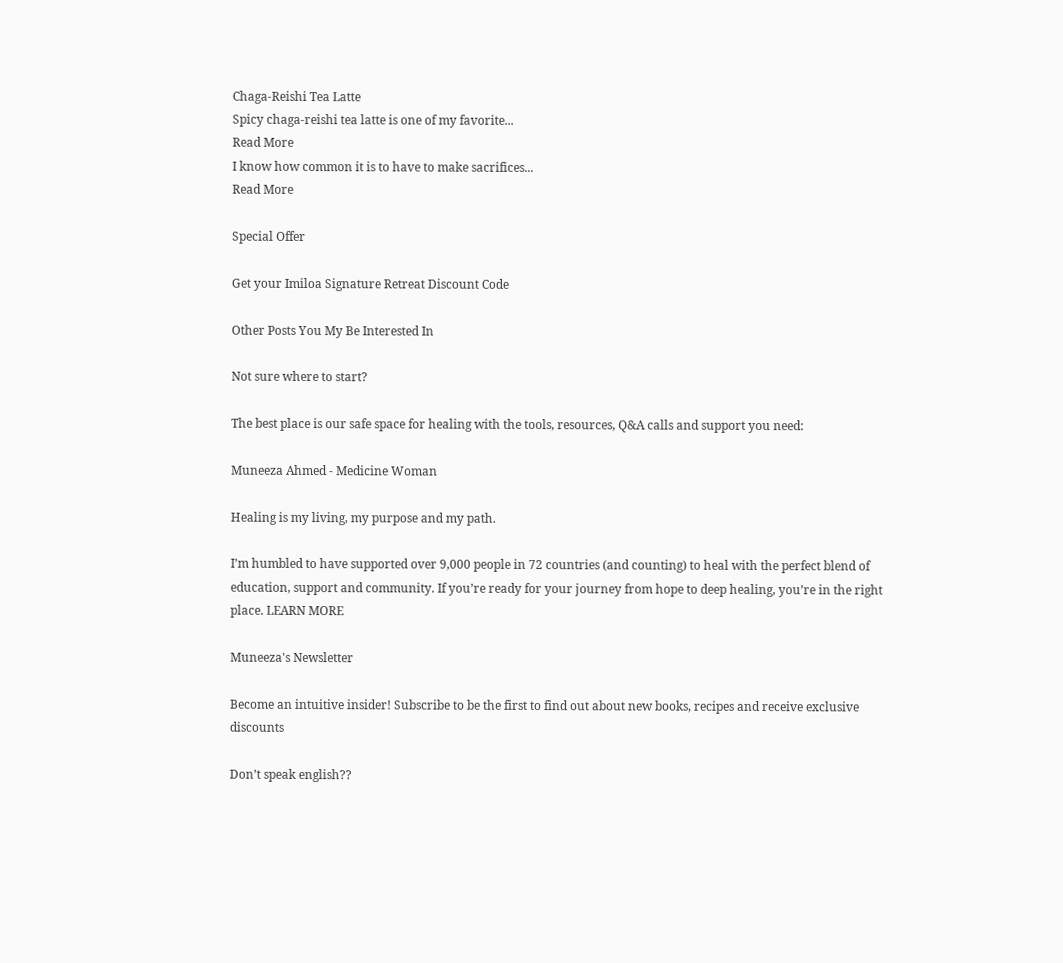Chaga-Reishi Tea Latte
Spicy chaga-reishi tea latte is one of my favorite...
Read More
I know how common it is to have to make sacrifices...
Read More

Special Offer

Get your Imiloa Signature Retreat Discount Code

Other Posts You My Be Interested In

Not sure where to start?

The best place is our safe space for healing with the tools, resources, Q&A calls and support you need:

Muneeza Ahmed - Medicine Woman

Healing is my living, my purpose and my path.

I’m humbled to have supported over 9,000 people in 72 countries (and counting) to heal with the perfect blend of education, support and community. If you’re ready for your journey from hope to deep healing, you’re in the right place. LEARN MORE

Muneeza's Newsletter

Become an intuitive insider! Subscribe to be the first to find out about new books, recipes and receive exclusive discounts

Don’t speak english??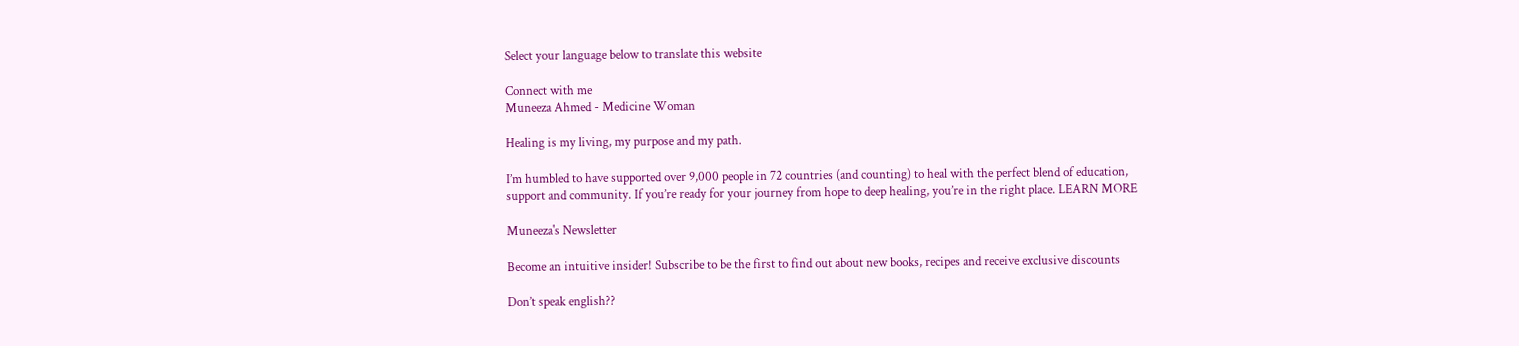Select your language below to translate this website

Connect with me
Muneeza Ahmed - Medicine Woman

Healing is my living, my purpose and my path.

I’m humbled to have supported over 9,000 people in 72 countries (and counting) to heal with the perfect blend of education, support and community. If you’re ready for your journey from hope to deep healing, you’re in the right place. LEARN MORE

Muneeza's Newsletter

Become an intuitive insider! Subscribe to be the first to find out about new books, recipes and receive exclusive discounts

Don’t speak english??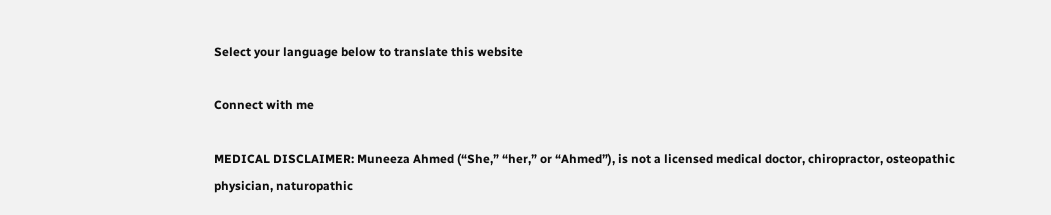Select your language below to translate this website

Connect with me

MEDICAL DISCLAIMER: Muneeza Ahmed (“She,” “her,” or “Ahmed”), is not a licensed medical doctor, chiropractor, osteopathic physician, naturopathic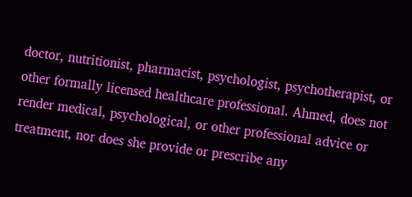doctor, nutritionist, pharmacist, psychologist, psychotherapist, or other formally licensed healthcare professional. Ahmed, does not render medical, psychological, or other professional advice or treatment, nor does she provide or prescribe any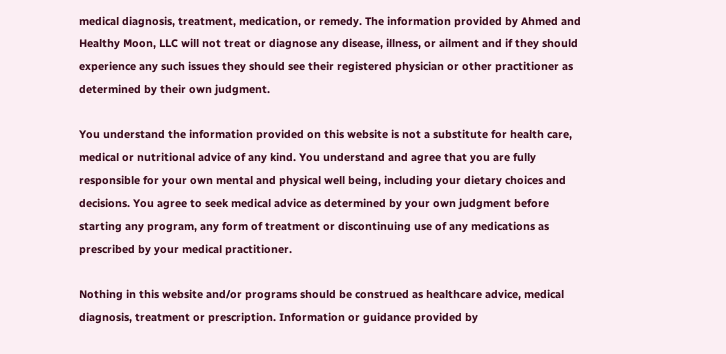medical diagnosis, treatment, medication, or remedy. The information provided by Ahmed and Healthy Moon, LLC will not treat or diagnose any disease, illness, or ailment and if they should experience any such issues they should see their registered physician or other practitioner as determined by their own judgment.

You understand the information provided on this website is not a substitute for health care, medical or nutritional advice of any kind. You understand and agree that you are fully responsible for your own mental and physical well being, including your dietary choices and decisions. You agree to seek medical advice as determined by your own judgment before starting any program, any form of treatment or discontinuing use of any medications as prescribed by your medical practitioner.

Nothing in this website and/or programs should be construed as healthcare advice, medical diagnosis, treatment or prescription. Information or guidance provided by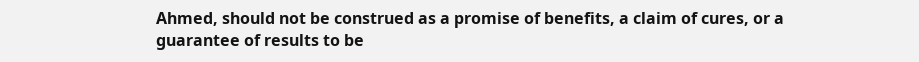Ahmed, should not be construed as a promise of benefits, a claim of cures, or a guarantee of results to be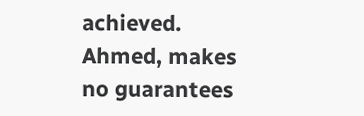achieved. Ahmed, makes no guarantees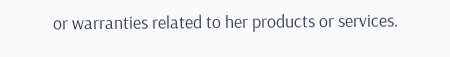or warranties related to her products or services.